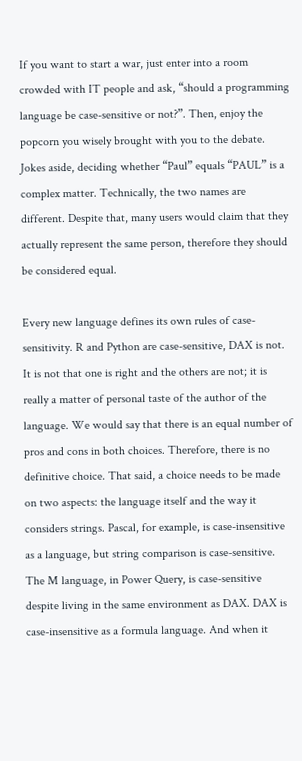If you want to start a war, just enter into a room crowded with IT people and ask, “should a programming language be case-sensitive or not?”. Then, enjoy the popcorn you wisely brought with you to the debate. Jokes aside, deciding whether “Paul” equals “PAUL” is a complex matter. Technically, the two names are different. Despite that, many users would claim that they actually represent the same person, therefore they should be considered equal.

Every new language defines its own rules of case-sensitivity. R and Python are case-sensitive, DAX is not. It is not that one is right and the others are not; it is really a matter of personal taste of the author of the language. We would say that there is an equal number of pros and cons in both choices. Therefore, there is no definitive choice. That said, a choice needs to be made on two aspects: the language itself and the way it considers strings. Pascal, for example, is case-insensitive as a language, but string comparison is case-sensitive. The M language, in Power Query, is case-sensitive despite living in the same environment as DAX. DAX is case-insensitive as a formula language. And when it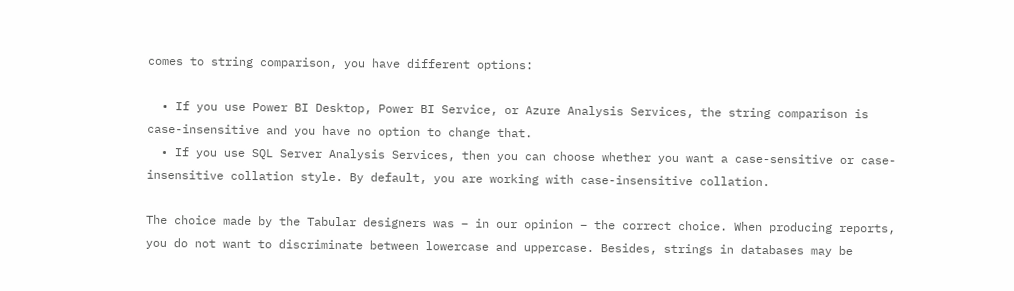comes to string comparison, you have different options:

  • If you use Power BI Desktop, Power BI Service, or Azure Analysis Services, the string comparison is case-insensitive and you have no option to change that.
  • If you use SQL Server Analysis Services, then you can choose whether you want a case-sensitive or case-insensitive collation style. By default, you are working with case-insensitive collation.

The choice made by the Tabular designers was – in our opinion – the correct choice. When producing reports, you do not want to discriminate between lowercase and uppercase. Besides, strings in databases may be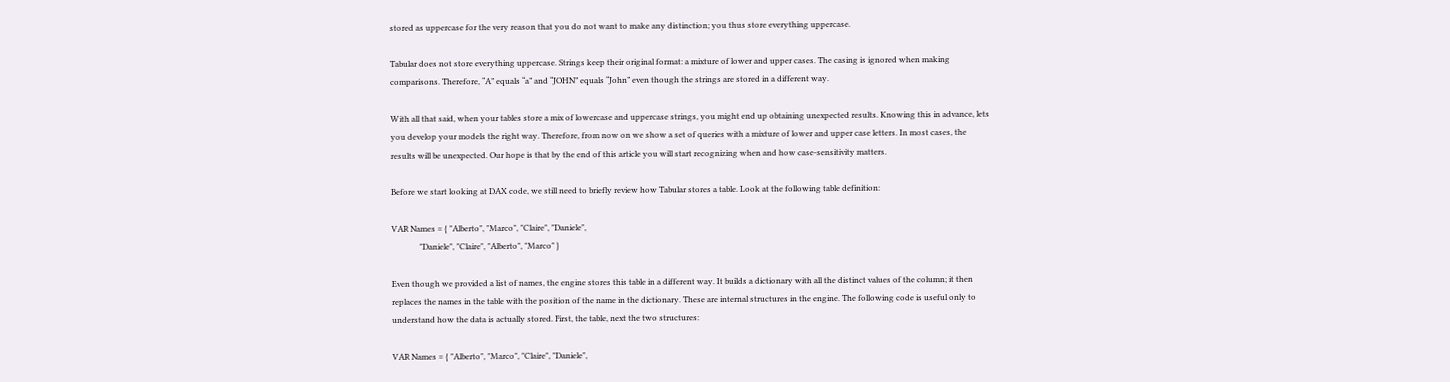stored as uppercase for the very reason that you do not want to make any distinction; you thus store everything uppercase.

Tabular does not store everything uppercase. Strings keep their original format: a mixture of lower and upper cases. The casing is ignored when making comparisons. Therefore, “A” equals “a” and “JOHN” equals “John” even though the strings are stored in a different way.

With all that said, when your tables store a mix of lowercase and uppercase strings, you might end up obtaining unexpected results. Knowing this in advance, lets you develop your models the right way. Therefore, from now on we show a set of queries with a mixture of lower and upper case letters. In most cases, the results will be unexpected. Our hope is that by the end of this article you will start recognizing when and how case-sensitivity matters.

Before we start looking at DAX code, we still need to briefly review how Tabular stores a table. Look at the following table definition:

VAR Names = { "Alberto", "Marco", "Claire", "Daniele",
              "Daniele", "Claire", "Alberto", "Marco" }

Even though we provided a list of names, the engine stores this table in a different way. It builds a dictionary with all the distinct values of the column; it then replaces the names in the table with the position of the name in the dictionary. These are internal structures in the engine. The following code is useful only to understand how the data is actually stored. First, the table, next the two structures:

VAR Names = { "Alberto", "Marco", "Claire", "Daniele",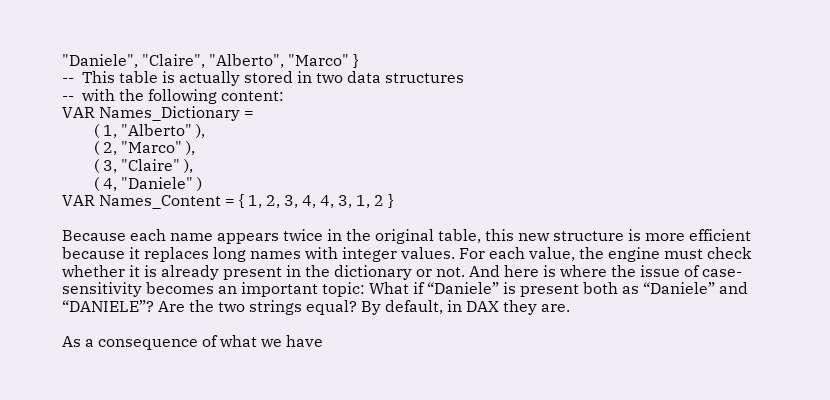"Daniele", "Claire", "Alberto", "Marco" }
--  This table is actually stored in two data structures
--  with the following content:
VAR Names_Dictionary =
        ( 1, "Alberto" ),
        ( 2, "Marco" ),
        ( 3, "Claire" ),
        ( 4, "Daniele" )
VAR Names_Content = { 1, 2, 3, 4, 4, 3, 1, 2 }

Because each name appears twice in the original table, this new structure is more efficient because it replaces long names with integer values. For each value, the engine must check whether it is already present in the dictionary or not. And here is where the issue of case-sensitivity becomes an important topic: What if “Daniele” is present both as “Daniele” and “DANIELE”? Are the two strings equal? By default, in DAX they are.

As a consequence of what we have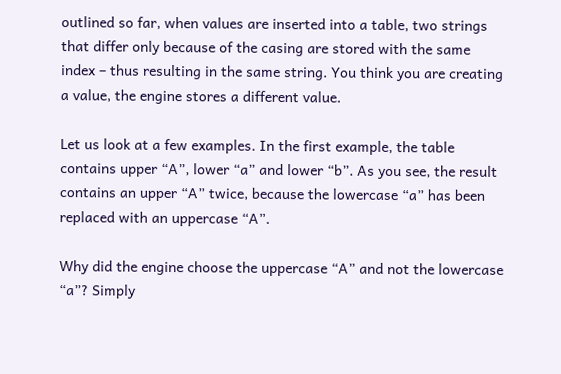outlined so far, when values are inserted into a table, two strings that differ only because of the casing are stored with the same index – thus resulting in the same string. You think you are creating a value, the engine stores a different value.

Let us look at a few examples. In the first example, the table contains upper “A”, lower “a” and lower “b”. As you see, the result contains an upper “A” twice, because the lowercase “a” has been replaced with an uppercase “A”.

Why did the engine choose the uppercase “A” and not the lowercase “a”? Simply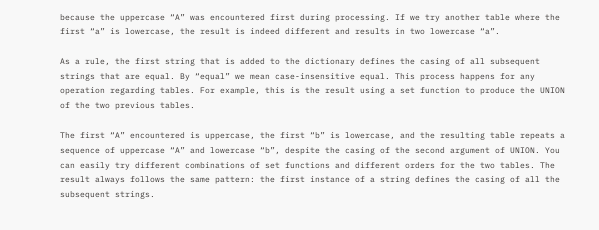because the uppercase “A” was encountered first during processing. If we try another table where the first “a” is lowercase, the result is indeed different and results in two lowercase “a”.

As a rule, the first string that is added to the dictionary defines the casing of all subsequent strings that are equal. By “equal” we mean case-insensitive equal. This process happens for any operation regarding tables. For example, this is the result using a set function to produce the UNION of the two previous tables.

The first “A” encountered is uppercase, the first “b” is lowercase, and the resulting table repeats a sequence of uppercase “A” and lowercase “b”, despite the casing of the second argument of UNION. You can easily try different combinations of set functions and different orders for the two tables. The result always follows the same pattern: the first instance of a string defines the casing of all the subsequent strings.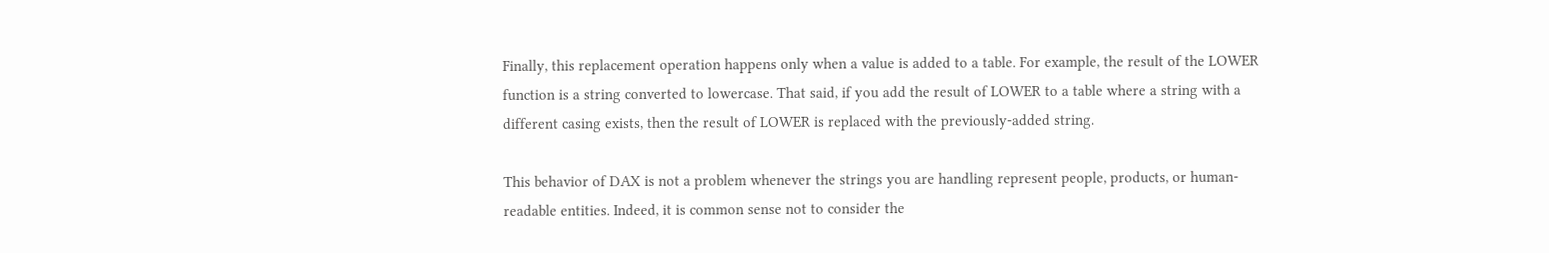Finally, this replacement operation happens only when a value is added to a table. For example, the result of the LOWER function is a string converted to lowercase. That said, if you add the result of LOWER to a table where a string with a different casing exists, then the result of LOWER is replaced with the previously-added string.

This behavior of DAX is not a problem whenever the strings you are handling represent people, products, or human-readable entities. Indeed, it is common sense not to consider the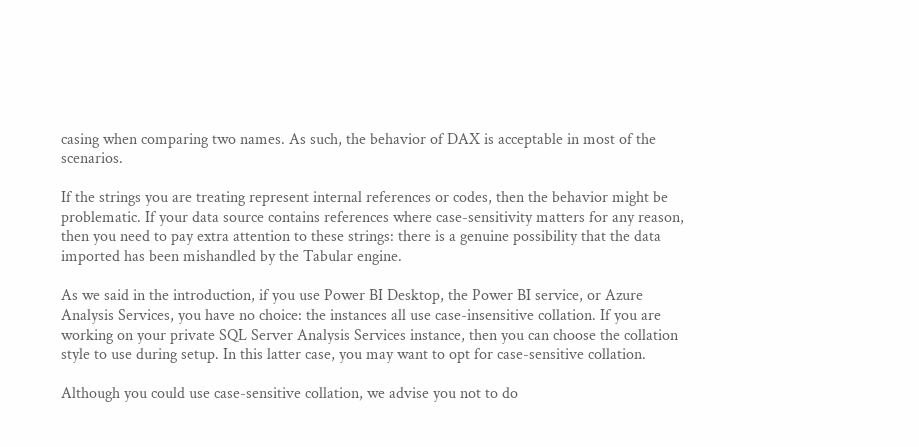casing when comparing two names. As such, the behavior of DAX is acceptable in most of the scenarios.

If the strings you are treating represent internal references or codes, then the behavior might be problematic. If your data source contains references where case-sensitivity matters for any reason, then you need to pay extra attention to these strings: there is a genuine possibility that the data imported has been mishandled by the Tabular engine.

As we said in the introduction, if you use Power BI Desktop, the Power BI service, or Azure Analysis Services, you have no choice: the instances all use case-insensitive collation. If you are working on your private SQL Server Analysis Services instance, then you can choose the collation style to use during setup. In this latter case, you may want to opt for case-sensitive collation.

Although you could use case-sensitive collation, we advise you not to do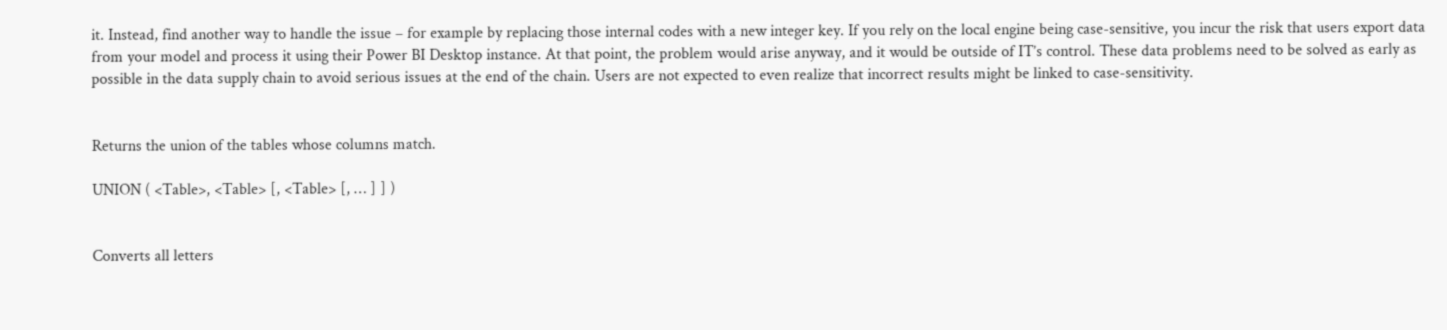it. Instead, find another way to handle the issue – for example by replacing those internal codes with a new integer key. If you rely on the local engine being case-sensitive, you incur the risk that users export data from your model and process it using their Power BI Desktop instance. At that point, the problem would arise anyway, and it would be outside of IT’s control. These data problems need to be solved as early as possible in the data supply chain to avoid serious issues at the end of the chain. Users are not expected to even realize that incorrect results might be linked to case-sensitivity.


Returns the union of the tables whose columns match.

UNION ( <Table>, <Table> [, <Table> [, … ] ] )


Converts all letters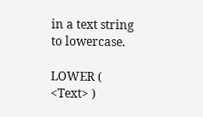in a text string to lowercase.

LOWER ( <Text> )